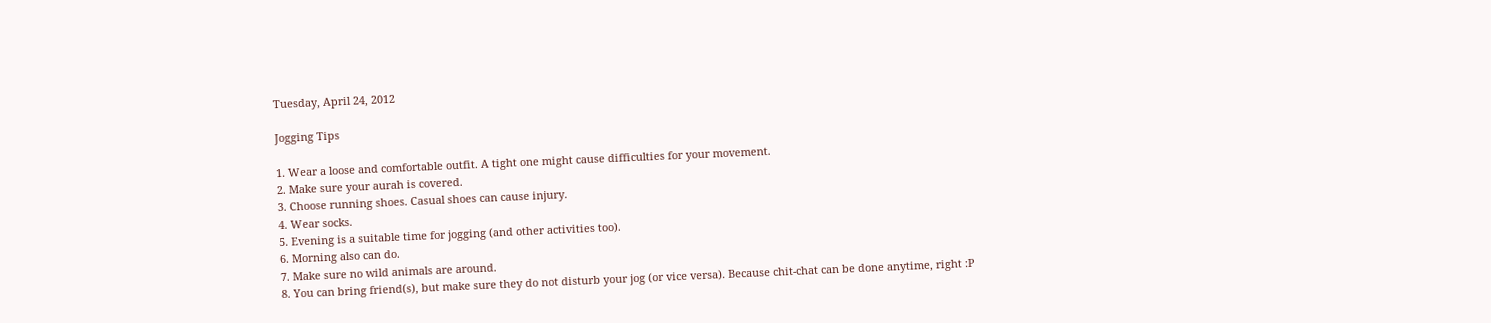Tuesday, April 24, 2012

Jogging Tips

1. Wear a loose and comfortable outfit. A tight one might cause difficulties for your movement.
2. Make sure your aurah is covered.
3. Choose running shoes. Casual shoes can cause injury.
4. Wear socks.
5. Evening is a suitable time for jogging (and other activities too).
6. Morning also can do.
7. Make sure no wild animals are around.
8. You can bring friend(s), but make sure they do not disturb your jog (or vice versa). Because chit-chat can be done anytime, right :P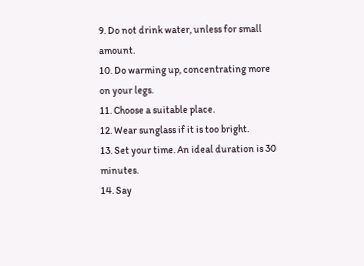9. Do not drink water, unless for small amount.
10. Do warming up, concentrating more on your legs.
11. Choose a suitable place.
12. Wear sunglass if it is too bright.
13. Set your time. An ideal duration is 30 minutes.
14. Say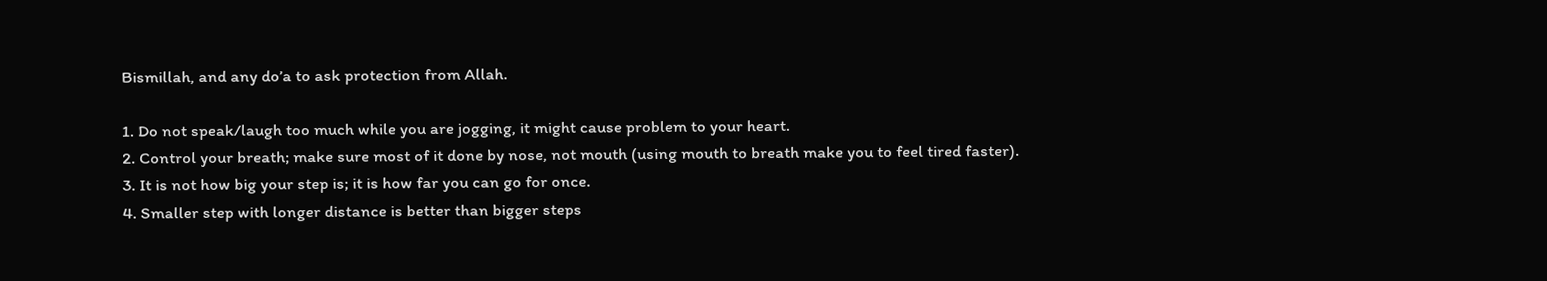Bismillah, and any do’a to ask protection from Allah.

1. Do not speak/laugh too much while you are jogging, it might cause problem to your heart.
2. Control your breath; make sure most of it done by nose, not mouth (using mouth to breath make you to feel tired faster).
3. It is not how big your step is; it is how far you can go for once.
4. Smaller step with longer distance is better than bigger steps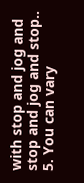with stop and jog and stop and jog and stop..
5. You can vary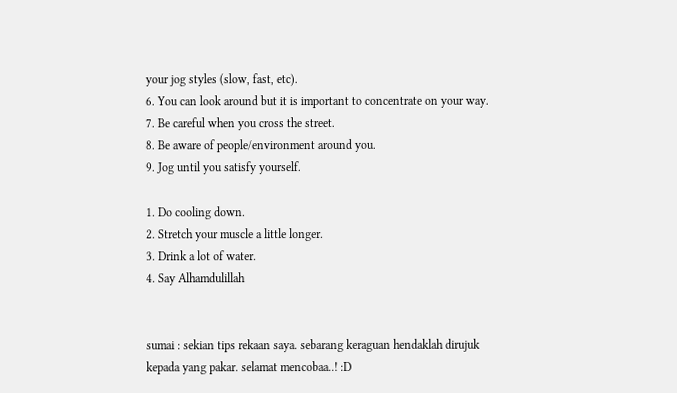your jog styles (slow, fast, etc).
6. You can look around but it is important to concentrate on your way.
7. Be careful when you cross the street.
8. Be aware of people/environment around you.
9. Jog until you satisfy yourself.

1. Do cooling down.
2. Stretch your muscle a little longer.
3. Drink a lot of water.
4. Say Alhamdulillah


sumai : sekian tips rekaan saya. sebarang keraguan hendaklah dirujuk kepada yang pakar. selamat mencobaa..! :D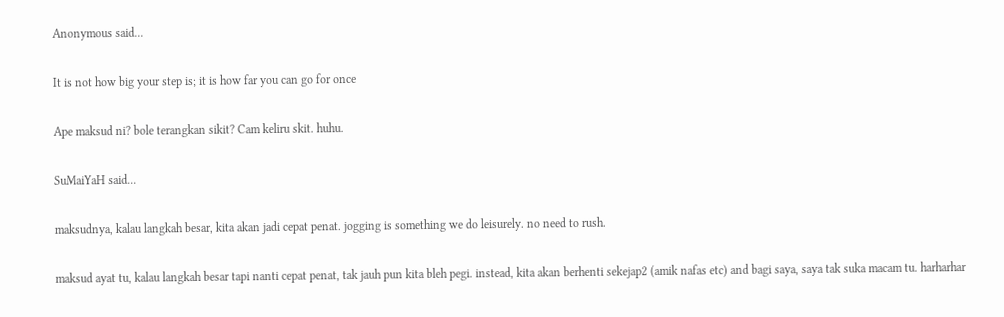Anonymous said...

It is not how big your step is; it is how far you can go for once

Ape maksud ni? bole terangkan sikit? Cam keliru skit. huhu.

SuMaiYaH said...

maksudnya, kalau langkah besar, kita akan jadi cepat penat. jogging is something we do leisurely. no need to rush.

maksud ayat tu, kalau langkah besar tapi nanti cepat penat, tak jauh pun kita bleh pegi. instead, kita akan berhenti sekejap2 (amik nafas etc) and bagi saya, saya tak suka macam tu. harharhar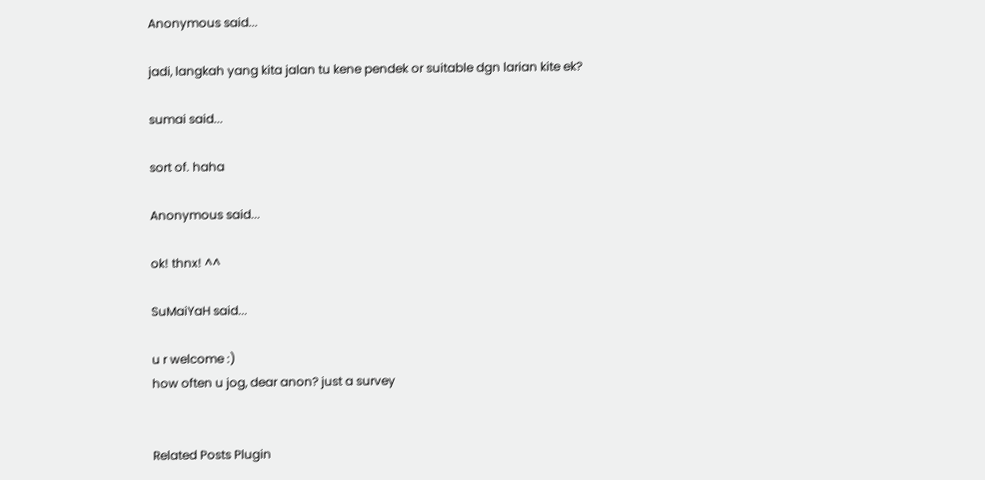Anonymous said...

jadi, langkah yang kita jalan tu kene pendek or suitable dgn larian kite ek?

sumai said...

sort of. haha

Anonymous said...

ok! thnx! ^^

SuMaiYaH said...

u r welcome :)
how often u jog, dear anon? just a survey


Related Posts Plugin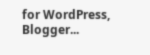for WordPress, Blogger...